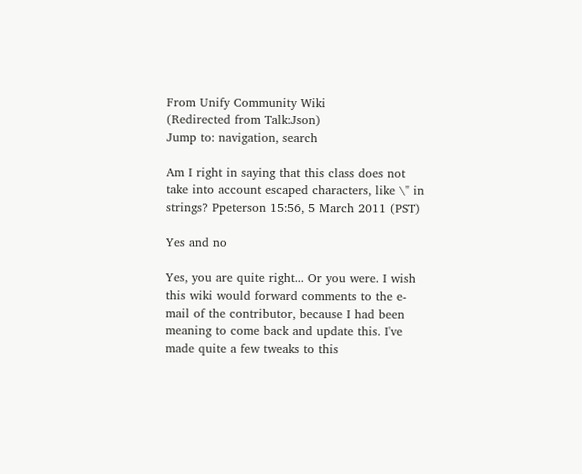From Unify Community Wiki
(Redirected from Talk:Json)
Jump to: navigation, search

Am I right in saying that this class does not take into account escaped characters, like \" in strings? Ppeterson 15:56, 5 March 2011 (PST)

Yes and no

Yes, you are quite right... Or you were. I wish this wiki would forward comments to the e-mail of the contributor, because I had been meaning to come back and update this. I've made quite a few tweaks to this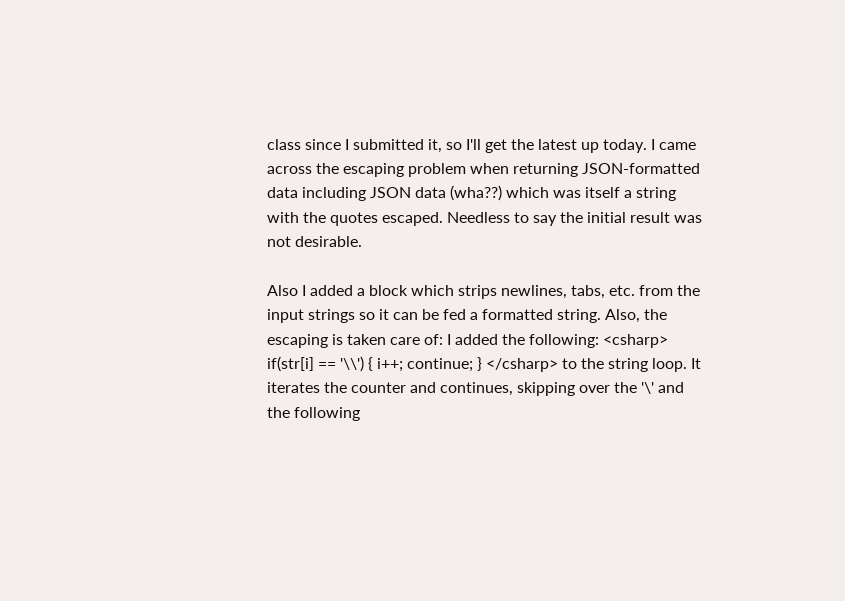class since I submitted it, so I'll get the latest up today. I came across the escaping problem when returning JSON-formatted data including JSON data (wha??) which was itself a string with the quotes escaped. Needless to say the initial result was not desirable.

Also I added a block which strips newlines, tabs, etc. from the input strings so it can be fed a formatted string. Also, the escaping is taken care of: I added the following: <csharp> if(str[i] == '\\') { i++; continue; } </csharp> to the string loop. It iterates the counter and continues, skipping over the '\' and the following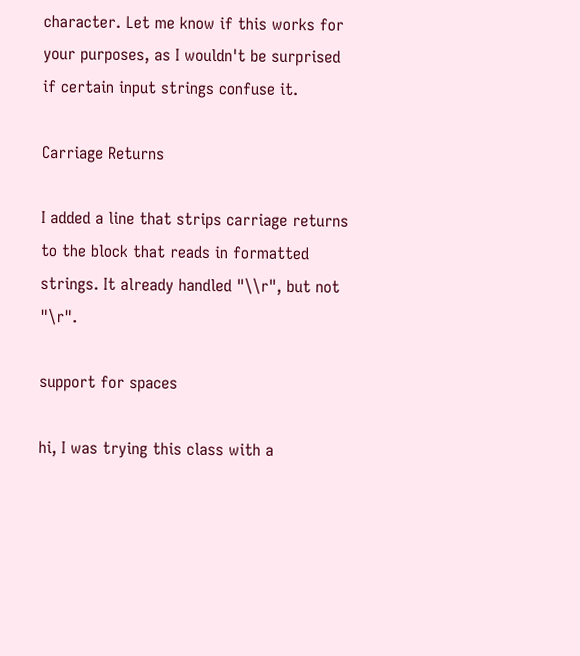character. Let me know if this works for your purposes, as I wouldn't be surprised if certain input strings confuse it.

Carriage Returns

I added a line that strips carriage returns to the block that reads in formatted strings. It already handled "\\r", but not "\r".

support for spaces

hi, I was trying this class with a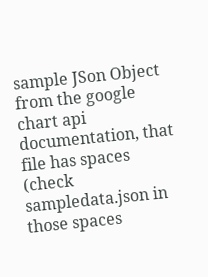sample JSon Object from the google chart api documentation, that file has spaces (check sampledata.json in those spaces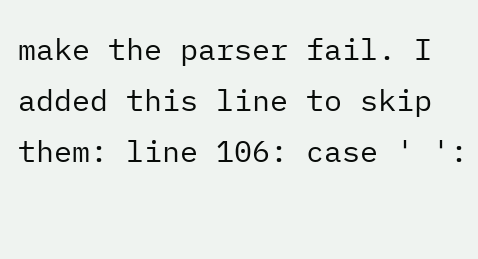make the parser fail. I added this line to skip them: line 106: case ' ':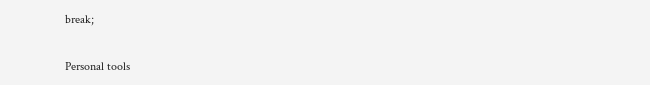break;

Personal tools